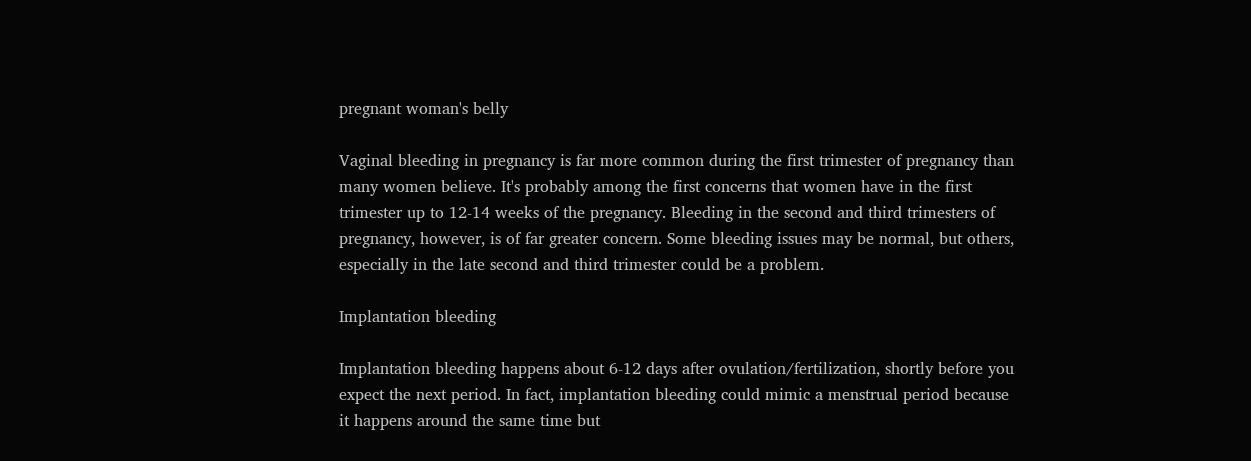pregnant woman's belly

Vaginal bleeding in pregnancy is far more common during the first trimester of pregnancy than many women believe. It's probably among the first concerns that women have in the first trimester up to 12-14 weeks of the pregnancy. Bleeding in the second and third trimesters of pregnancy, however, is of far greater concern. Some bleeding issues may be normal, but others, especially in the late second and third trimester could be a problem.

Implantation bleeding

Implantation bleeding happens about 6-12 days after ovulation/fertilization, shortly before you expect the next period. In fact, implantation bleeding could mimic a menstrual period because it happens around the same time but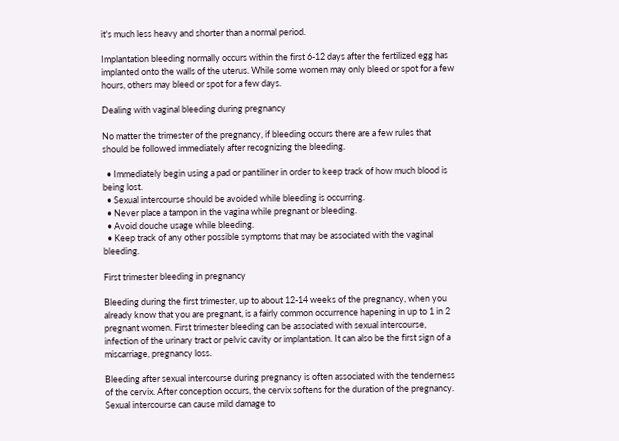it's much less heavy and shorter than a normal period.

Implantation bleeding normally occurs within the first 6-12 days after the fertilized egg has implanted onto the walls of the uterus. While some women may only bleed or spot for a few hours, others may bleed or spot for a few days.

Dealing with vaginal bleeding during pregnancy

No matter the trimester of the pregnancy, if bleeding occurs there are a few rules that should be followed immediately after recognizing the bleeding.

  • Immediately begin using a pad or pantiliner in order to keep track of how much blood is being lost.
  • Sexual intercourse should be avoided while bleeding is occurring.
  • Never place a tampon in the vagina while pregnant or bleeding.
  • Avoid douche usage while bleeding.
  • Keep track of any other possible symptoms that may be associated with the vaginal bleeding.

First trimester bleeding in pregnancy

Bleeding during the first trimester, up to about 12-14 weeks of the pregnancy, when you already know that you are pregnant, is a fairly common occurrence hapening in up to 1 in 2 pregnant women. First trimester bleeding can be associated with sexual intercourse, infection of the urinary tract or pelvic cavity or implantation. It can also be the first sign of a miscarriage, pregnancy loss.

Bleeding after sexual intercourse during pregnancy is often associated with the tenderness of the cervix. After conception occurs, the cervix softens for the duration of the pregnancy. Sexual intercourse can cause mild damage to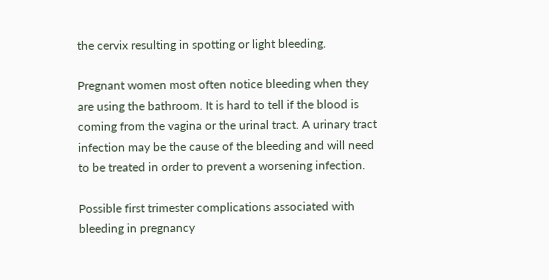the cervix resulting in spotting or light bleeding.

Pregnant women most often notice bleeding when they are using the bathroom. It is hard to tell if the blood is coming from the vagina or the urinal tract. A urinary tract infection may be the cause of the bleeding and will need to be treated in order to prevent a worsening infection.

Possible first trimester complications associated with bleeding in pregnancy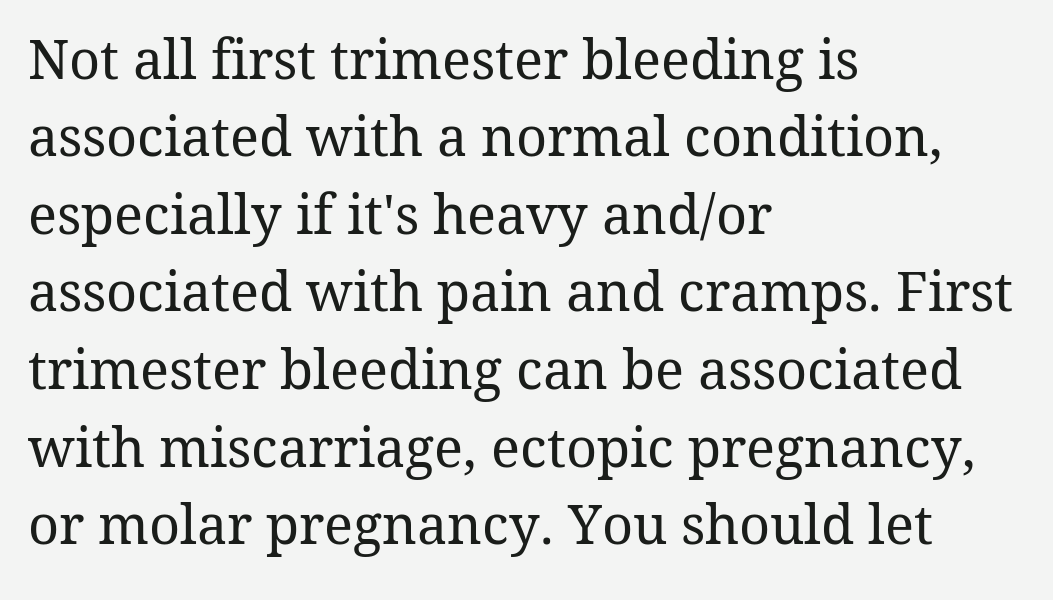Not all first trimester bleeding is associated with a normal condition, especially if it's heavy and/or associated with pain and cramps. First trimester bleeding can be associated with miscarriage, ectopic pregnancy, or molar pregnancy. You should let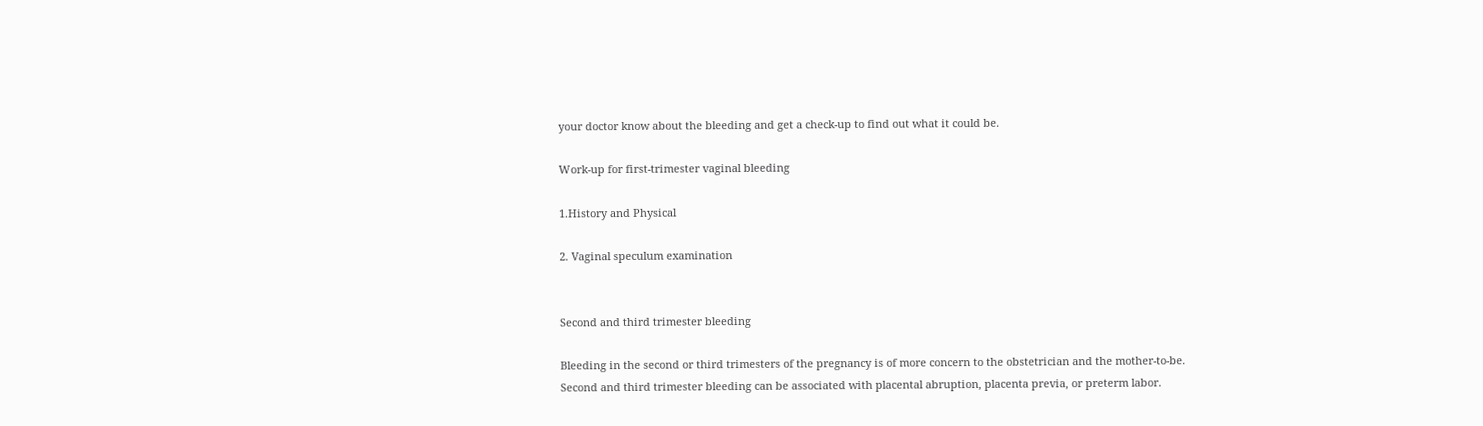your doctor know about the bleeding and get a check-up to find out what it could be.

Work-up for first-trimester vaginal bleeding

1.History and Physical

2. Vaginal speculum examination


Second and third trimester bleeding

Bleeding in the second or third trimesters of the pregnancy is of more concern to the obstetrician and the mother-to-be. Second and third trimester bleeding can be associated with placental abruption, placenta previa, or preterm labor.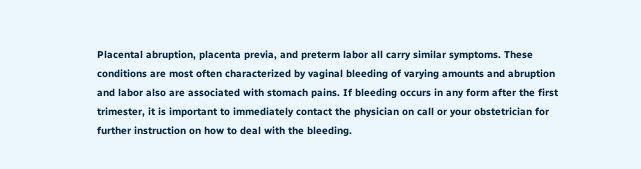Placental abruption, placenta previa, and preterm labor all carry similar symptoms. These conditions are most often characterized by vaginal bleeding of varying amounts and abruption and labor also are associated with stomach pains. If bleeding occurs in any form after the first trimester, it is important to immediately contact the physician on call or your obstetrician for further instruction on how to deal with the bleeding.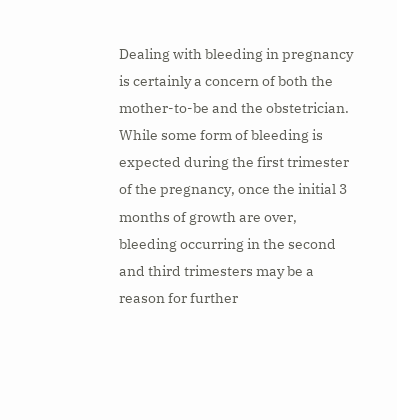Dealing with bleeding in pregnancy is certainly a concern of both the mother-to-be and the obstetrician. While some form of bleeding is expected during the first trimester of the pregnancy, once the initial 3 months of growth are over, bleeding occurring in the second and third trimesters may be a reason for further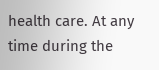health care. At any time during the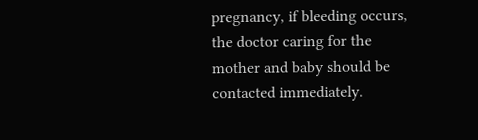pregnancy, if bleeding occurs, the doctor caring for the mother and baby should be contacted immediately.